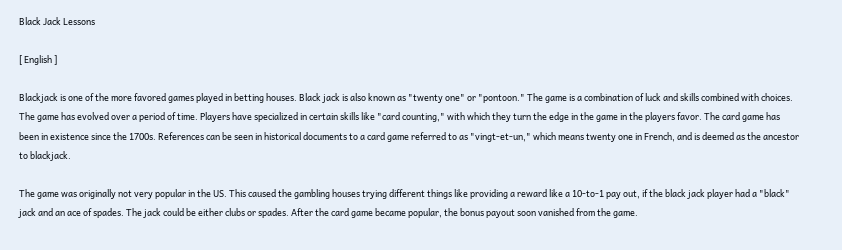Black Jack Lessons

[ English ]

Blackjack is one of the more favored games played in betting houses. Black jack is also known as "twenty one" or "pontoon." The game is a combination of luck and skills combined with choices. The game has evolved over a period of time. Players have specialized in certain skills like "card counting," with which they turn the edge in the game in the players favor. The card game has been in existence since the 1700s. References can be seen in historical documents to a card game referred to as "vingt-et-un," which means twenty one in French, and is deemed as the ancestor to blackjack.

The game was originally not very popular in the US. This caused the gambling houses trying different things like providing a reward like a 10-to-1 pay out, if the black jack player had a "black" jack and an ace of spades. The jack could be either clubs or spades. After the card game became popular, the bonus payout soon vanished from the game.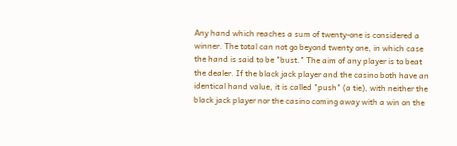Any hand which reaches a sum of twenty-one is considered a winner. The total can not go beyond twenty one, in which case the hand is said to be "bust." The aim of any player is to beat the dealer. If the black jack player and the casino both have an identical hand value, it is called "push" (a tie), with neither the black jack player nor the casino coming away with a win on the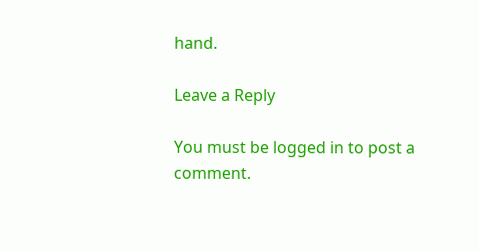hand.

Leave a Reply

You must be logged in to post a comment.